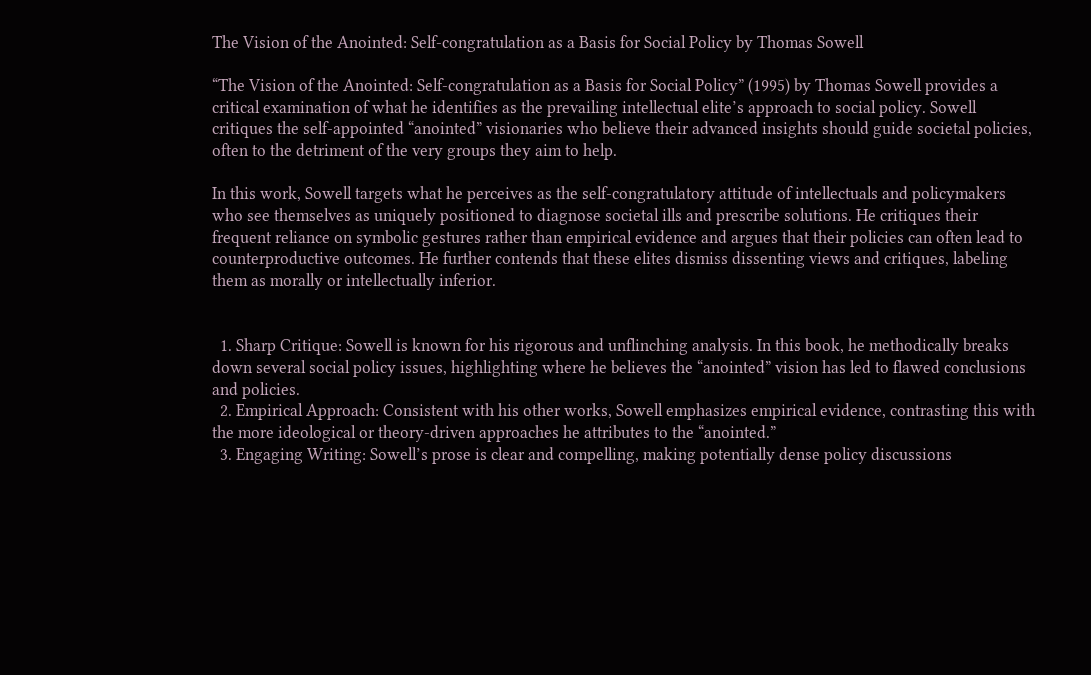The Vision of the Anointed: Self-congratulation as a Basis for Social Policy by Thomas Sowell

“The Vision of the Anointed: Self-congratulation as a Basis for Social Policy” (1995) by Thomas Sowell provides a critical examination of what he identifies as the prevailing intellectual elite’s approach to social policy. Sowell critiques the self-appointed “anointed” visionaries who believe their advanced insights should guide societal policies, often to the detriment of the very groups they aim to help.

In this work, Sowell targets what he perceives as the self-congratulatory attitude of intellectuals and policymakers who see themselves as uniquely positioned to diagnose societal ills and prescribe solutions. He critiques their frequent reliance on symbolic gestures rather than empirical evidence and argues that their policies can often lead to counterproductive outcomes. He further contends that these elites dismiss dissenting views and critiques, labeling them as morally or intellectually inferior.


  1. Sharp Critique: Sowell is known for his rigorous and unflinching analysis. In this book, he methodically breaks down several social policy issues, highlighting where he believes the “anointed” vision has led to flawed conclusions and policies.
  2. Empirical Approach: Consistent with his other works, Sowell emphasizes empirical evidence, contrasting this with the more ideological or theory-driven approaches he attributes to the “anointed.”
  3. Engaging Writing: Sowell’s prose is clear and compelling, making potentially dense policy discussions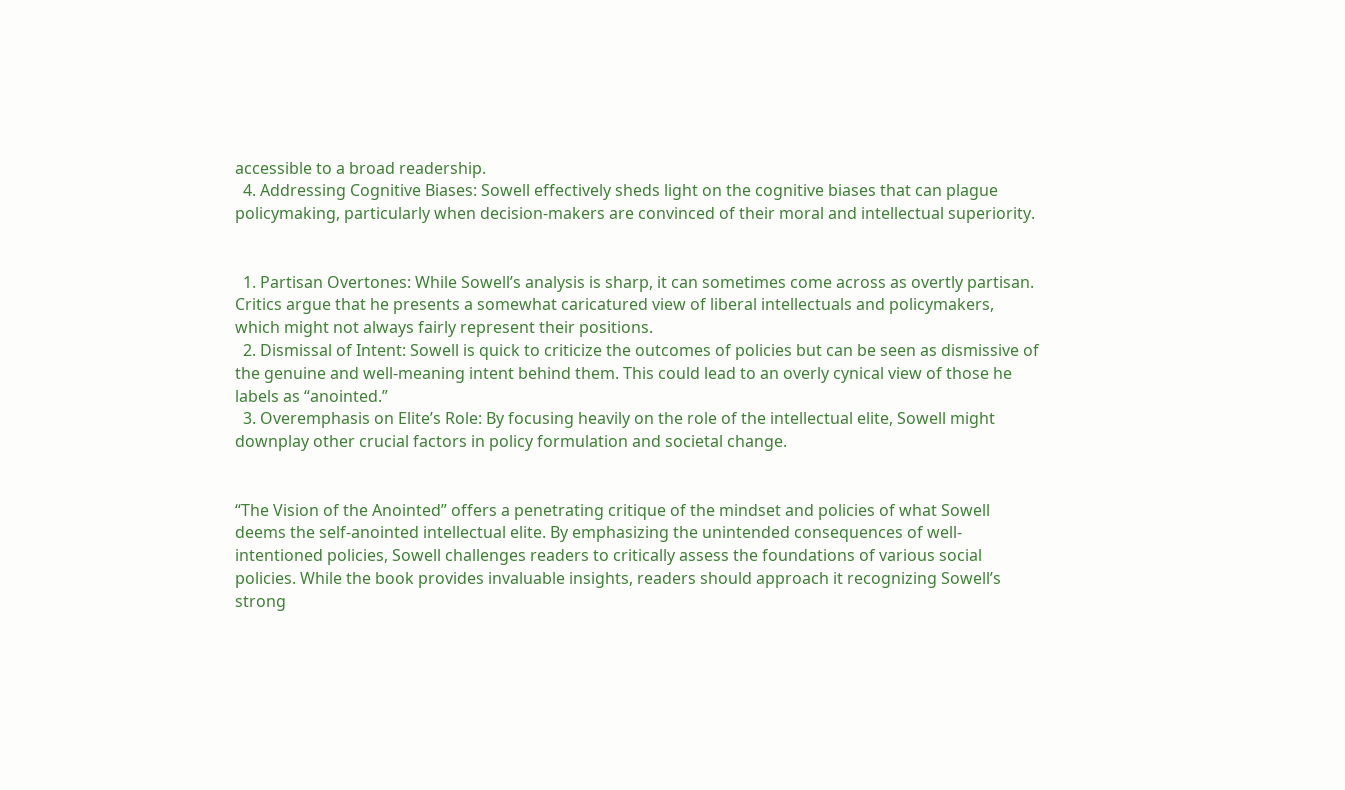accessible to a broad readership.
  4. Addressing Cognitive Biases: Sowell effectively sheds light on the cognitive biases that can plague policymaking, particularly when decision-makers are convinced of their moral and intellectual superiority.


  1. Partisan Overtones: While Sowell’s analysis is sharp, it can sometimes come across as overtly partisan. Critics argue that he presents a somewhat caricatured view of liberal intellectuals and policymakers, which might not always fairly represent their positions.
  2. Dismissal of Intent: Sowell is quick to criticize the outcomes of policies but can be seen as dismissive of the genuine and well-meaning intent behind them. This could lead to an overly cynical view of those he labels as “anointed.”
  3. Overemphasis on Elite’s Role: By focusing heavily on the role of the intellectual elite, Sowell might downplay other crucial factors in policy formulation and societal change.


“The Vision of the Anointed” offers a penetrating critique of the mindset and policies of what Sowell deems the self-anointed intellectual elite. By emphasizing the unintended consequences of well-intentioned policies, Sowell challenges readers to critically assess the foundations of various social policies. While the book provides invaluable insights, readers should approach it recognizing Sowell’s strong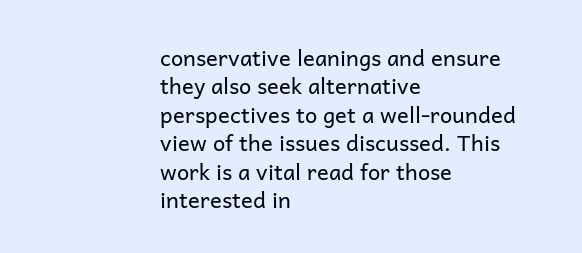conservative leanings and ensure they also seek alternative perspectives to get a well-rounded view of the issues discussed. This work is a vital read for those interested in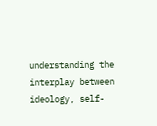understanding the interplay between ideology, self-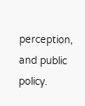perception, and public policy.